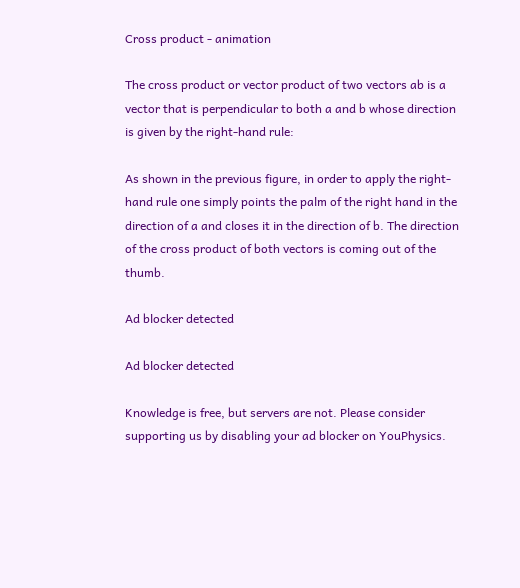Cross product - animation

The cross product or vector product of two vectors ab is a vector that is perpendicular to both a and b whose direction is given by the right-hand rule:

As shown in the previous figure, in order to apply the right-hand rule one simply points the palm of the right hand in the direction of a and closes it in the direction of b. The direction of the cross product of both vectors is coming out of the thumb.

Ad blocker detected

Ad blocker detected

Knowledge is free, but servers are not. Please consider supporting us by disabling your ad blocker on YouPhysics.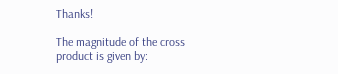Thanks!

The magnitude of the cross product is given by: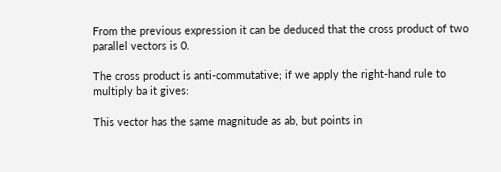From the previous expression it can be deduced that the cross product of two parallel vectors is 0.

The cross product is anti-commutative; if we apply the right-hand rule to multiply ba it gives:

This vector has the same magnitude as ab, but points in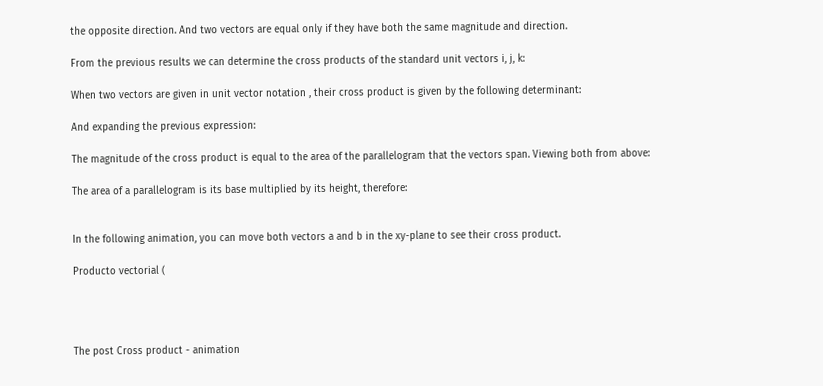the opposite direction. And two vectors are equal only if they have both the same magnitude and direction.

From the previous results we can determine the cross products of the standard unit vectors i, j, k:

When two vectors are given in unit vector notation , their cross product is given by the following determinant:

And expanding the previous expression:

The magnitude of the cross product is equal to the area of the parallelogram that the vectors span. Viewing both from above:

The area of a parallelogram is its base multiplied by its height, therefore:


In the following animation, you can move both vectors a and b in the xy-plane to see their cross product.

Producto vectorial (




The post Cross product - animation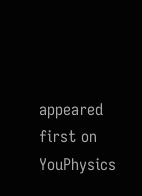appeared first on YouPhysics